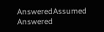AnsweredAssumed Answered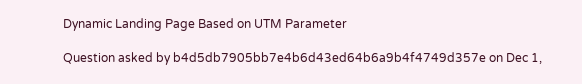Dynamic Landing Page Based on UTM Parameter

Question asked by b4d5db7905bb7e4b6d43ed64b6a9b4f4749d357e on Dec 1,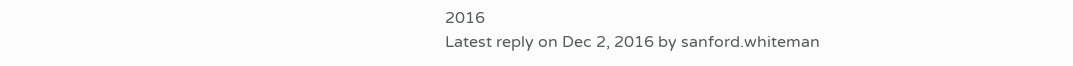2016
Latest reply on Dec 2, 2016 by sanford.whiteman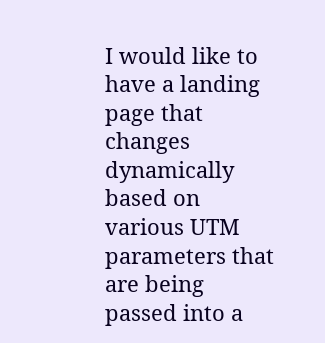I would like to have a landing page that changes dynamically based on various UTM parameters that are being passed into a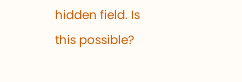hidden field. Is this possible?